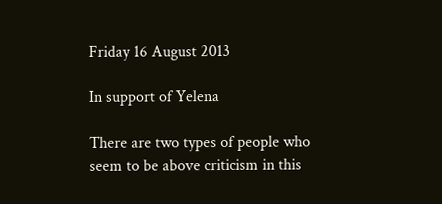Friday 16 August 2013

In support of Yelena

There are two types of people who seem to be above criticism in this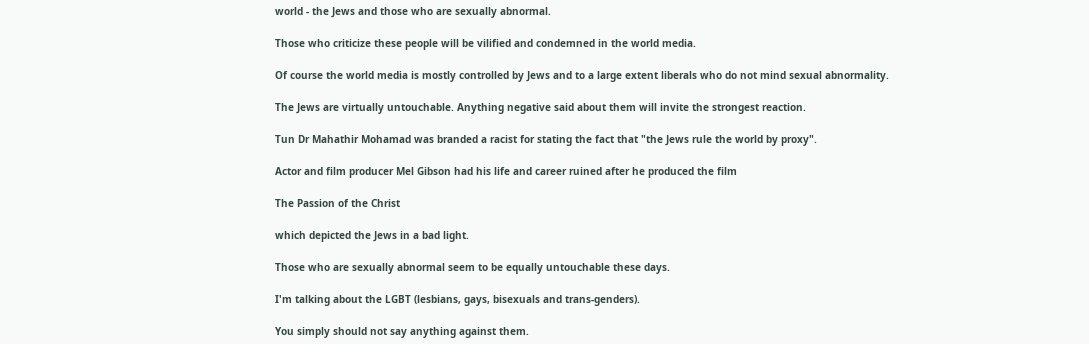world - the Jews and those who are sexually abnormal.

Those who criticize these people will be vilified and condemned in the world media.

Of course the world media is mostly controlled by Jews and to a large extent liberals who do not mind sexual abnormality.

The Jews are virtually untouchable. Anything negative said about them will invite the strongest reaction.

Tun Dr Mahathir Mohamad was branded a racist for stating the fact that "the Jews rule the world by proxy".

Actor and film producer Mel Gibson had his life and career ruined after he produced the film

The Passion of the Christ

which depicted the Jews in a bad light.

Those who are sexually abnormal seem to be equally untouchable these days.

I'm talking about the LGBT (lesbians, gays, bisexuals and trans-genders).

You simply should not say anything against them.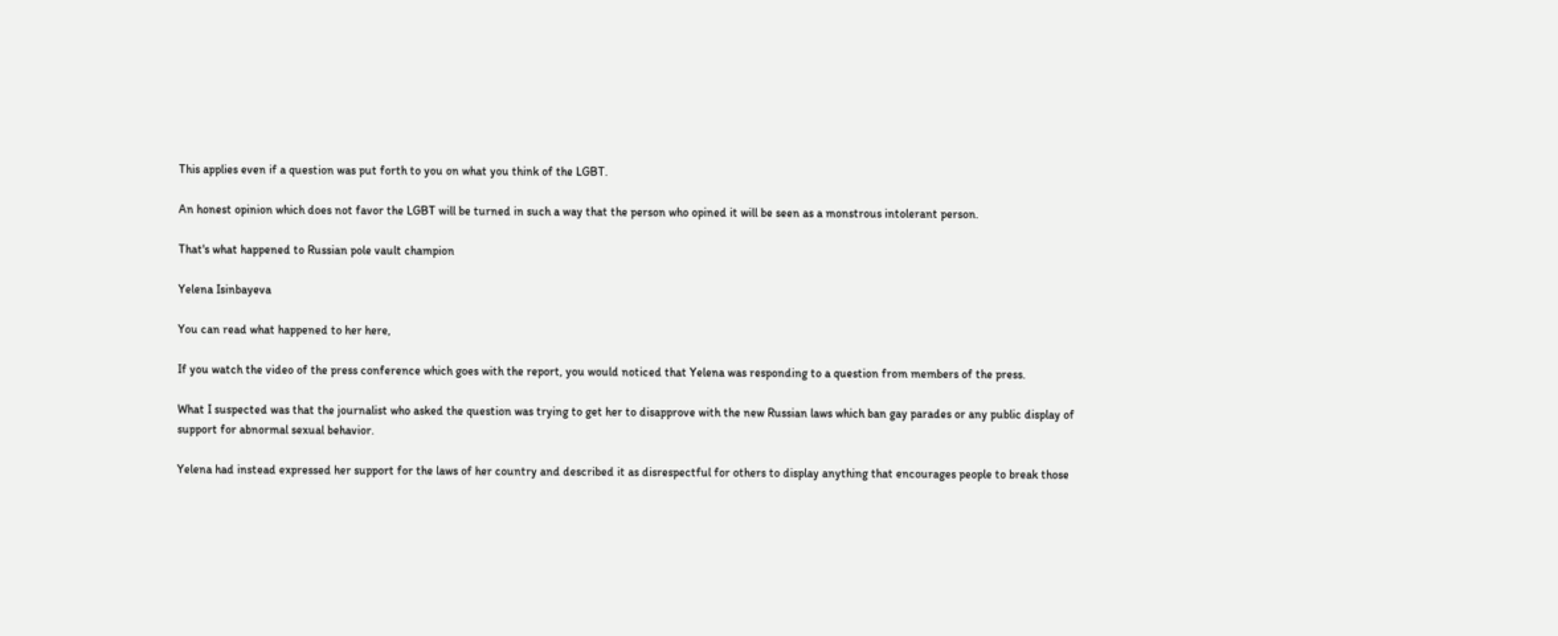This applies even if a question was put forth to you on what you think of the LGBT.

An honest opinion which does not favor the LGBT will be turned in such a way that the person who opined it will be seen as a monstrous intolerant person.

That's what happened to Russian pole vault champion

Yelena Isinbayeva

You can read what happened to her here,

If you watch the video of the press conference which goes with the report, you would noticed that Yelena was responding to a question from members of the press.

What I suspected was that the journalist who asked the question was trying to get her to disapprove with the new Russian laws which ban gay parades or any public display of support for abnormal sexual behavior.

Yelena had instead expressed her support for the laws of her country and described it as disrespectful for others to display anything that encourages people to break those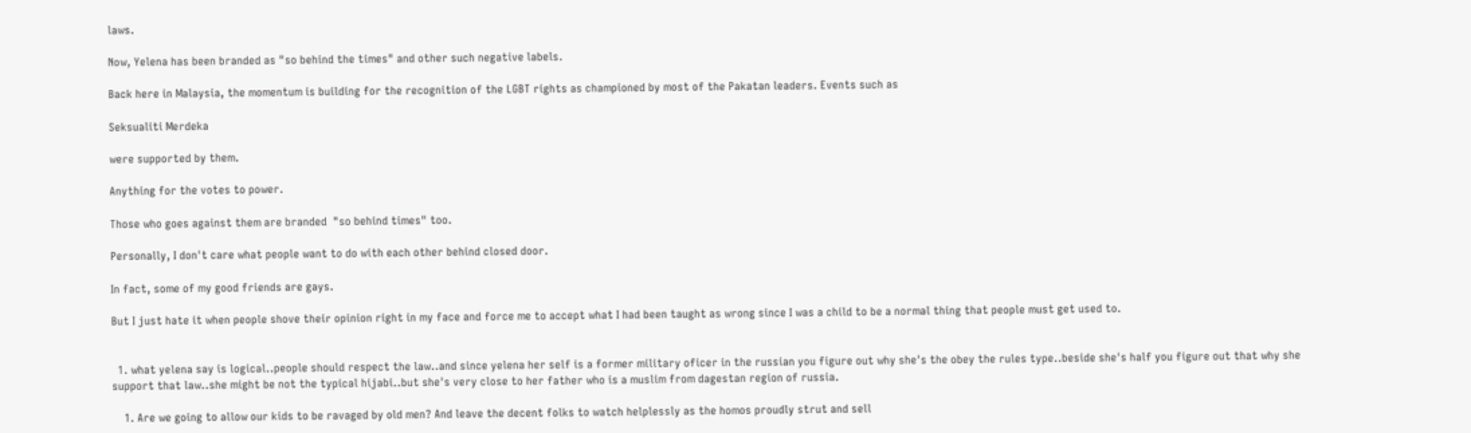laws.

Now, Yelena has been branded as "so behind the times" and other such negative labels.

Back here in Malaysia, the momentum is building for the recognition of the LGBT rights as championed by most of the Pakatan leaders. Events such as

Seksualiti Merdeka

were supported by them.

Anything for the votes to power.

Those who goes against them are branded  "so behind times" too.

Personally, I don't care what people want to do with each other behind closed door.

In fact, some of my good friends are gays.

But I just hate it when people shove their opinion right in my face and force me to accept what I had been taught as wrong since I was a child to be a normal thing that people must get used to.


  1. what yelena say is logical..people should respect the law..and since yelena her self is a former military oficer in the russian you figure out why she's the obey the rules type..beside she's half you figure out that why she support that law..she might be not the typical hijabi..but she's very close to her father who is a muslim from dagestan region of russia.

    1. Are we going to allow our kids to be ravaged by old men? And leave the decent folks to watch helplessly as the homos proudly strut and sell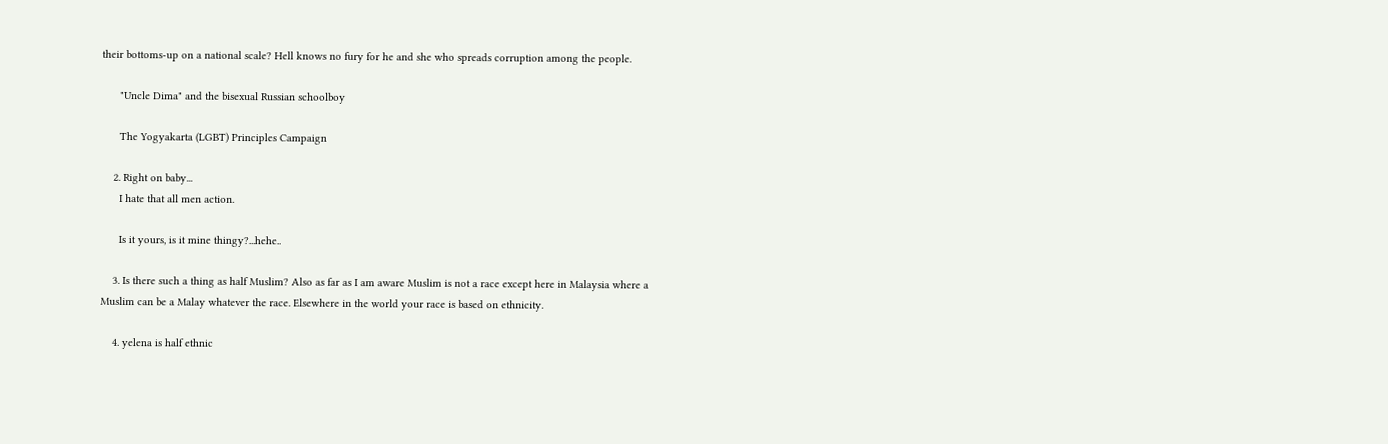their bottoms-up on a national scale? Hell knows no fury for he and she who spreads corruption among the people.

      "Uncle Dima" and the bisexual Russian schoolboy

      The Yogyakarta (LGBT) Principles Campaign

    2. Right on baby...
      I hate that all men action.

      Is it yours, is it mine thingy?...hehe..

    3. Is there such a thing as half Muslim? Also as far as I am aware Muslim is not a race except here in Malaysia where a Muslim can be a Malay whatever the race. Elsewhere in the world your race is based on ethnicity.

    4. yelena is half ethnic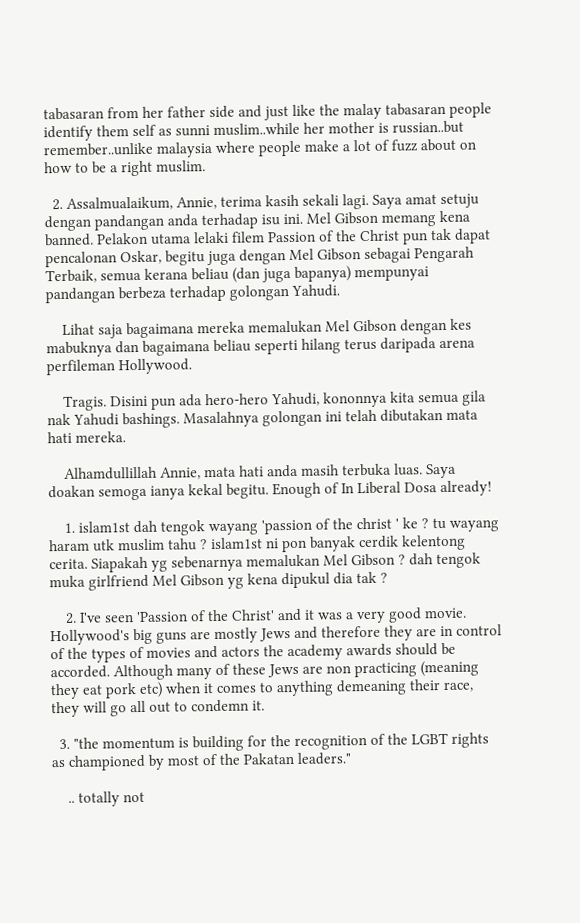tabasaran from her father side and just like the malay tabasaran people identify them self as sunni muslim..while her mother is russian..but remember..unlike malaysia where people make a lot of fuzz about on how to be a right muslim.

  2. Assalmualaikum, Annie, terima kasih sekali lagi. Saya amat setuju dengan pandangan anda terhadap isu ini. Mel Gibson memang kena banned. Pelakon utama lelaki filem Passion of the Christ pun tak dapat pencalonan Oskar, begitu juga dengan Mel Gibson sebagai Pengarah Terbaik, semua kerana beliau (dan juga bapanya) mempunyai pandangan berbeza terhadap golongan Yahudi.

    Lihat saja bagaimana mereka memalukan Mel Gibson dengan kes mabuknya dan bagaimana beliau seperti hilang terus daripada arena perfileman Hollywood.

    Tragis. Disini pun ada hero-hero Yahudi, kononnya kita semua gila nak Yahudi bashings. Masalahnya golongan ini telah dibutakan mata hati mereka.

    Alhamdullillah Annie, mata hati anda masih terbuka luas. Saya doakan semoga ianya kekal begitu. Enough of In Liberal Dosa already!

    1. islam1st dah tengok wayang 'passion of the christ ' ke ? tu wayang haram utk muslim tahu ? islam1st ni pon banyak cerdik kelentong cerita. Siapakah yg sebenarnya memalukan Mel Gibson ? dah tengok muka girlfriend Mel Gibson yg kena dipukul dia tak ?

    2. I've seen 'Passion of the Christ' and it was a very good movie. Hollywood's big guns are mostly Jews and therefore they are in control of the types of movies and actors the academy awards should be accorded. Although many of these Jews are non practicing (meaning they eat pork etc) when it comes to anything demeaning their race, they will go all out to condemn it.

  3. "the momentum is building for the recognition of the LGBT rights as championed by most of the Pakatan leaders."

    .. totally not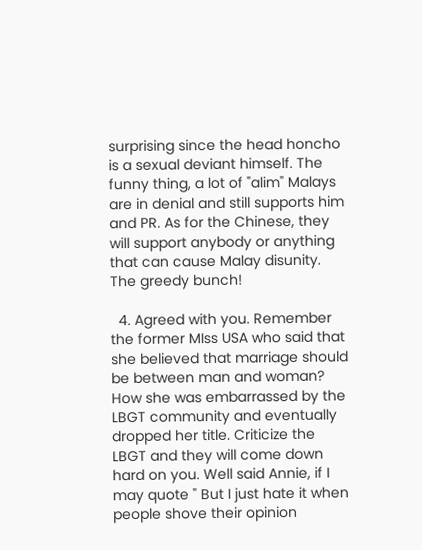surprising since the head honcho is a sexual deviant himself. The funny thing, a lot of "alim" Malays are in denial and still supports him and PR. As for the Chinese, they will support anybody or anything that can cause Malay disunity. The greedy bunch!

  4. Agreed with you. Remember the former MIss USA who said that she believed that marriage should be between man and woman? How she was embarrassed by the LBGT community and eventually dropped her title. Criticize the LBGT and they will come down hard on you. Well said Annie, if I may quote " But I just hate it when people shove their opinion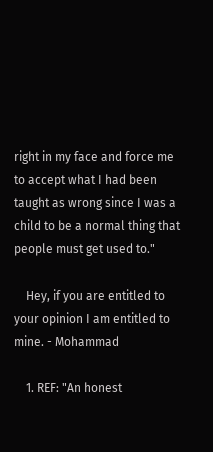right in my face and force me to accept what I had been taught as wrong since I was a child to be a normal thing that people must get used to."

    Hey, if you are entitled to your opinion I am entitled to mine. - Mohammad

    1. REF: "An honest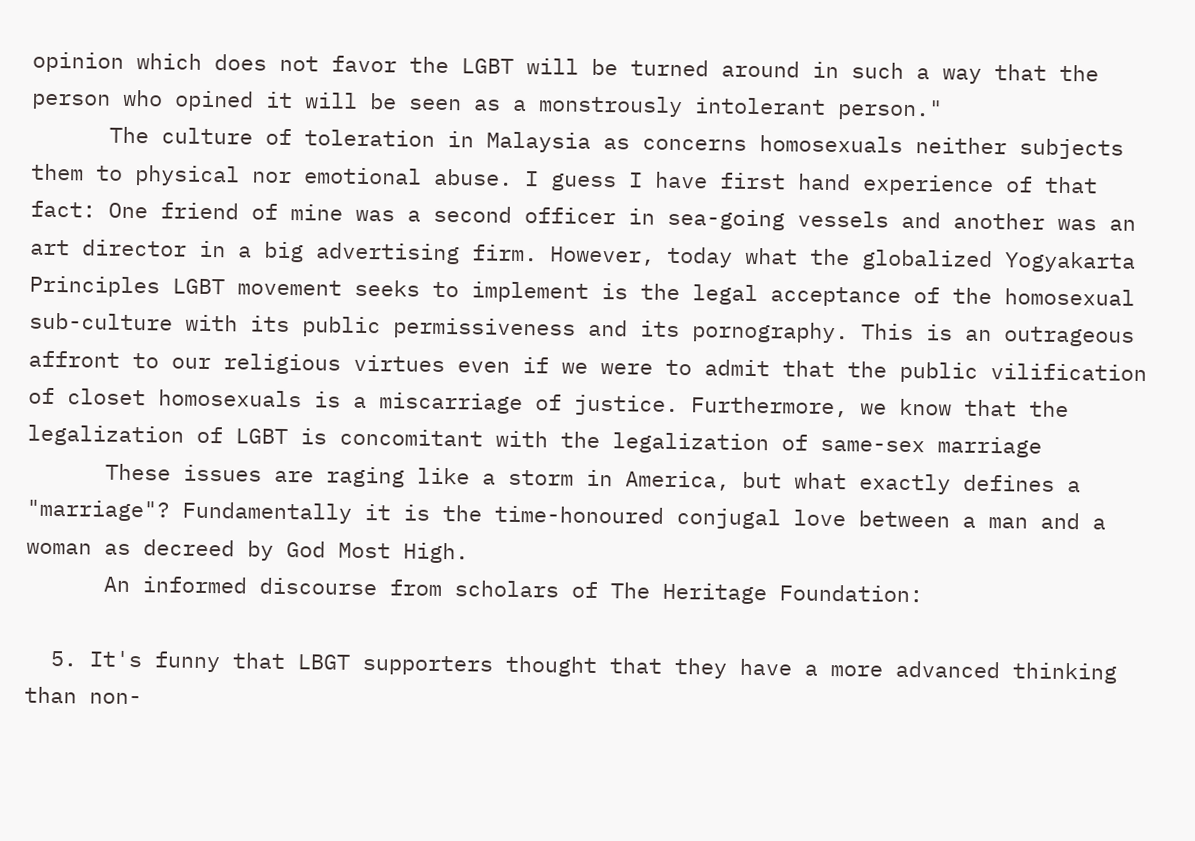opinion which does not favor the LGBT will be turned around in such a way that the person who opined it will be seen as a monstrously intolerant person."
      The culture of toleration in Malaysia as concerns homosexuals neither subjects them to physical nor emotional abuse. I guess I have first hand experience of that fact: One friend of mine was a second officer in sea-going vessels and another was an art director in a big advertising firm. However, today what the globalized Yogyakarta Principles LGBT movement seeks to implement is the legal acceptance of the homosexual sub-culture with its public permissiveness and its pornography. This is an outrageous affront to our religious virtues even if we were to admit that the public vilification of closet homosexuals is a miscarriage of justice. Furthermore, we know that the legalization of LGBT is concomitant with the legalization of same-sex marriage
      These issues are raging like a storm in America, but what exactly defines a "marriage"? Fundamentally it is the time-honoured conjugal love between a man and a woman as decreed by God Most High.
      An informed discourse from scholars of The Heritage Foundation:

  5. It's funny that LBGT supporters thought that they have a more advanced thinking than non-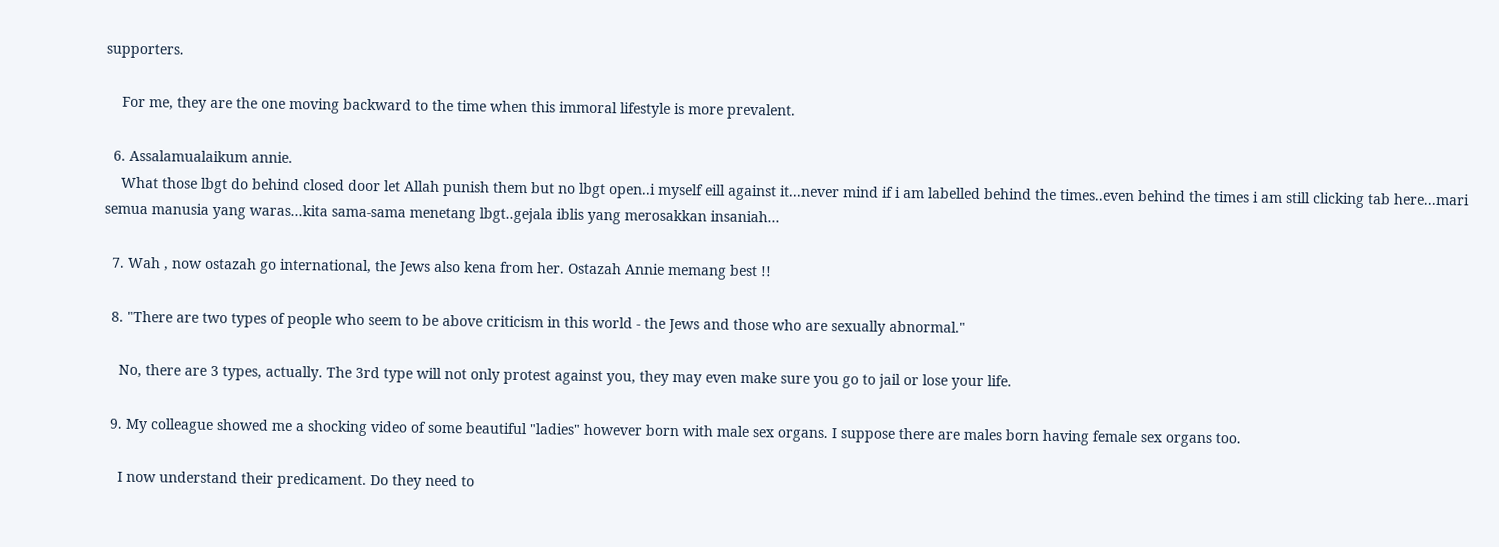supporters.

    For me, they are the one moving backward to the time when this immoral lifestyle is more prevalent.

  6. Assalamualaikum annie.
    What those lbgt do behind closed door let Allah punish them but no lbgt open..i myself eill against it...never mind if i am labelled behind the times..even behind the times i am still clicking tab here...mari semua manusia yang waras...kita sama-sama menetang lbgt..gejala iblis yang merosakkan insaniah...

  7. Wah , now ostazah go international, the Jews also kena from her. Ostazah Annie memang best !!

  8. "There are two types of people who seem to be above criticism in this world - the Jews and those who are sexually abnormal."

    No, there are 3 types, actually. The 3rd type will not only protest against you, they may even make sure you go to jail or lose your life.

  9. My colleague showed me a shocking video of some beautiful "ladies" however born with male sex organs. I suppose there are males born having female sex organs too.

    I now understand their predicament. Do they need to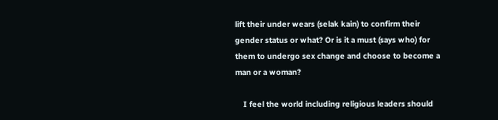lift their under wears (selak kain) to confirm their gender status or what? Or is it a must (says who) for them to undergo sex change and choose to become a man or a woman?

    I feel the world including religious leaders should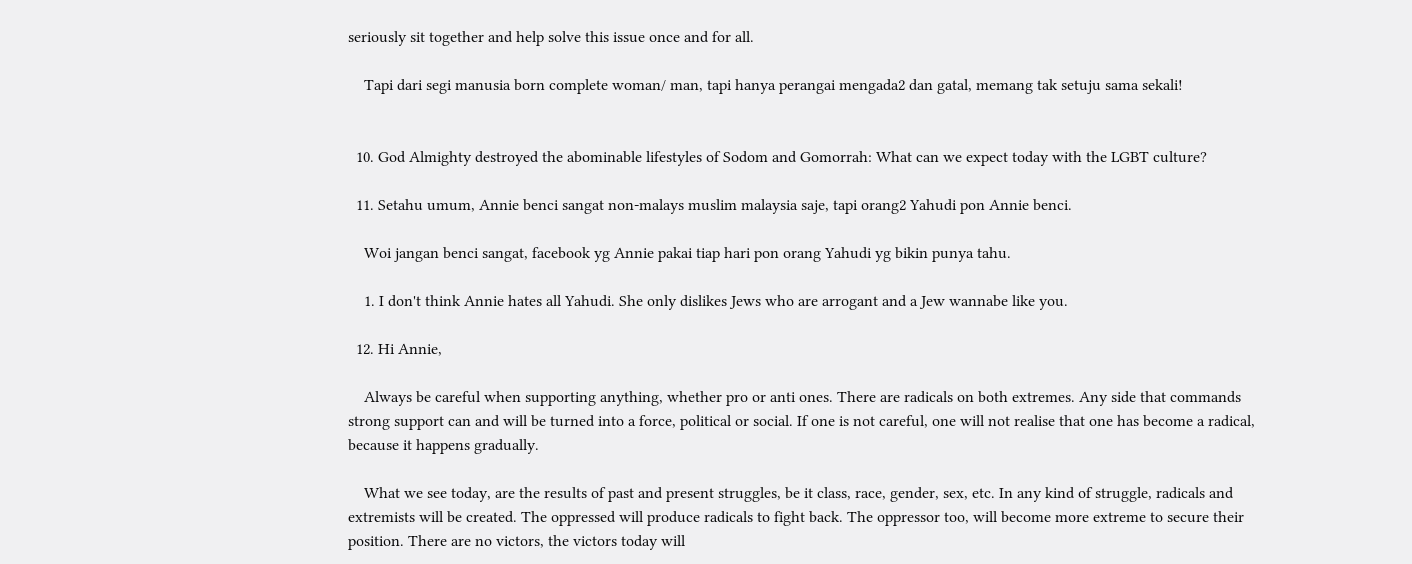seriously sit together and help solve this issue once and for all.

    Tapi dari segi manusia born complete woman/ man, tapi hanya perangai mengada2 dan gatal, memang tak setuju sama sekali!


  10. God Almighty destroyed the abominable lifestyles of Sodom and Gomorrah: What can we expect today with the LGBT culture?

  11. Setahu umum, Annie benci sangat non-malays muslim malaysia saje, tapi orang2 Yahudi pon Annie benci.

    Woi jangan benci sangat, facebook yg Annie pakai tiap hari pon orang Yahudi yg bikin punya tahu.

    1. I don't think Annie hates all Yahudi. She only dislikes Jews who are arrogant and a Jew wannabe like you.

  12. Hi Annie,

    Always be careful when supporting anything, whether pro or anti ones. There are radicals on both extremes. Any side that commands strong support can and will be turned into a force, political or social. If one is not careful, one will not realise that one has become a radical, because it happens gradually.

    What we see today, are the results of past and present struggles, be it class, race, gender, sex, etc. In any kind of struggle, radicals and extremists will be created. The oppressed will produce radicals to fight back. The oppressor too, will become more extreme to secure their position. There are no victors, the victors today will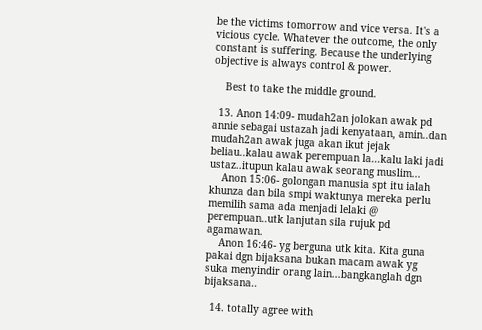be the victims tomorrow and vice versa. It's a vicious cycle. Whatever the outcome, the only constant is suffering. Because the underlying objective is always control & power.

    Best to take the middle ground.

  13. Anon 14:09- mudah2an jolokan awak pd annie sebagai ustazah jadi kenyataan, amin..dan mudah2an awak juga akan ikut jejak beliau..kalau awak perempuan la...kalu laki jadi ustaz..itupun kalau awak seorang muslim...
    Anon 15:06- golongan manusia spt itu ialah khunza dan bila smpi waktunya mereka perlu memilih sama ada menjadi lelaki @ perempuan..utk lanjutan sila rujuk pd agamawan.
    Anon 16:46- yg berguna utk kita. Kita guna pakai dgn bijaksana bukan macam awak yg suka menyindir orang lain...bangkanglah dgn bijaksana..

  14. totally agree with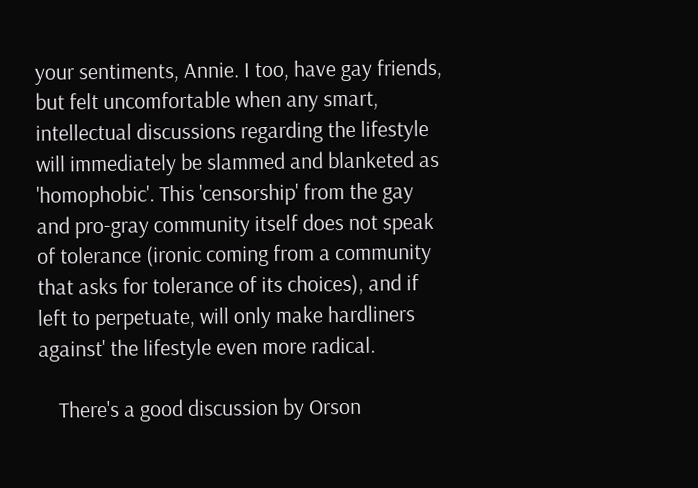your sentiments, Annie. I too, have gay friends, but felt uncomfortable when any smart, intellectual discussions regarding the lifestyle will immediately be slammed and blanketed as 'homophobic'. This 'censorship' from the gay and pro-gray community itself does not speak of tolerance (ironic coming from a community that asks for tolerance of its choices), and if left to perpetuate, will only make hardliners against' the lifestyle even more radical.

    There's a good discussion by Orson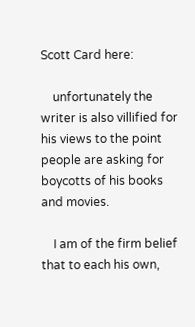Scott Card here:

    unfortunately the writer is also villified for his views to the point people are asking for boycotts of his books and movies.

    I am of the firm belief that to each his own,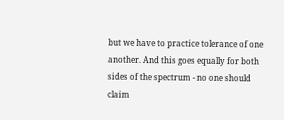but we have to practice tolerance of one another. And this goes equally for both sides of the spectrum - no one should claim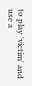to play 'victim' and use a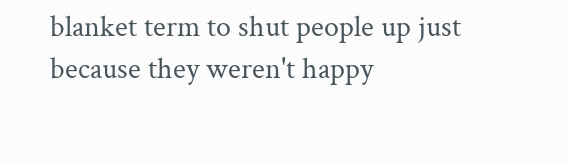blanket term to shut people up just because they weren't happy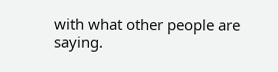with what other people are saying.